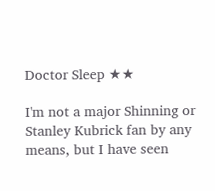Doctor Sleep ★★

I'm not a major Shinning or Stanley Kubrick fan by any means, but I have seen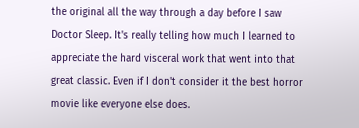the original all the way through a day before I saw Doctor Sleep. It's really telling how much I learned to appreciate the hard visceral work that went into that great classic. Even if I don't consider it the best horror movie like everyone else does.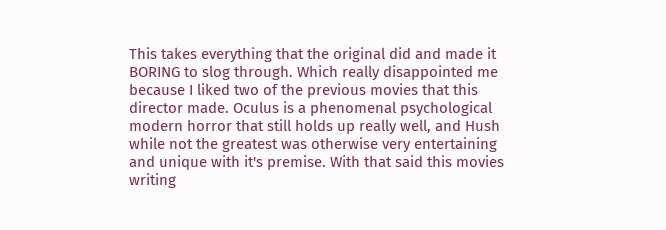This takes everything that the original did and made it BORING to slog through. Which really disappointed me because I liked two of the previous movies that this director made. Oculus is a phenomenal psychological modern horror that still holds up really well, and Hush while not the greatest was otherwise very entertaining and unique with it's premise. With that said this movies writing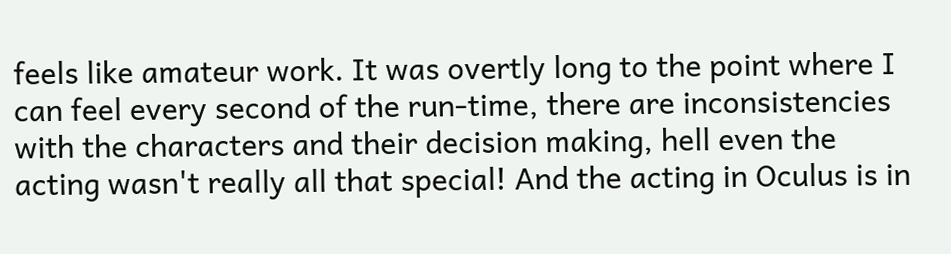feels like amateur work. It was overtly long to the point where I can feel every second of the run-time, there are inconsistencies with the characters and their decision making, hell even the acting wasn't really all that special! And the acting in Oculus is in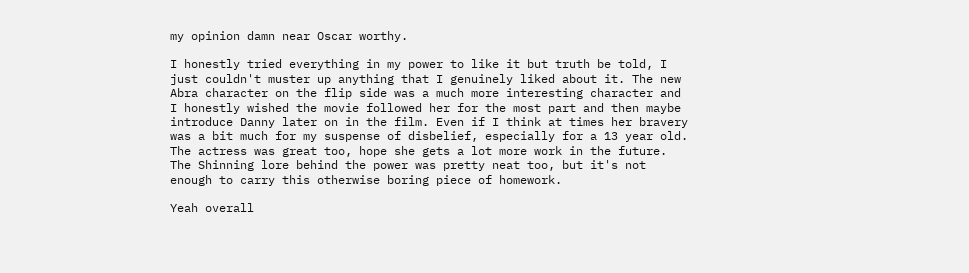my opinion damn near Oscar worthy.

I honestly tried everything in my power to like it but truth be told, I just couldn't muster up anything that I genuinely liked about it. The new Abra character on the flip side was a much more interesting character and I honestly wished the movie followed her for the most part and then maybe introduce Danny later on in the film. Even if I think at times her bravery was a bit much for my suspense of disbelief, especially for a 13 year old. The actress was great too, hope she gets a lot more work in the future. The Shinning lore behind the power was pretty neat too, but it's not enough to carry this otherwise boring piece of homework.

Yeah overall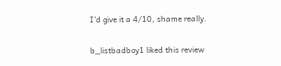I'd give it a 4/10, shame really.

b_listbadboy1 liked this review